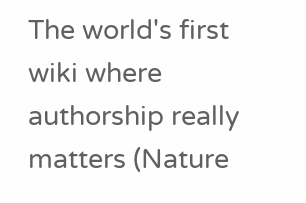The world's first wiki where authorship really matters (Nature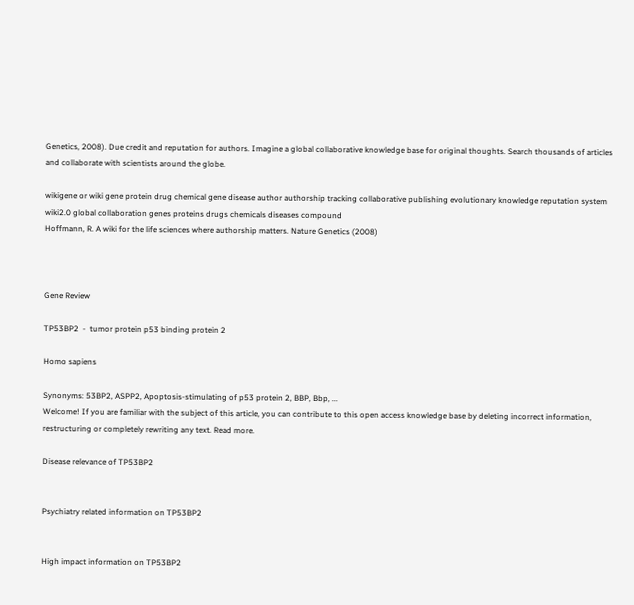Genetics, 2008). Due credit and reputation for authors. Imagine a global collaborative knowledge base for original thoughts. Search thousands of articles and collaborate with scientists around the globe.

wikigene or wiki gene protein drug chemical gene disease author authorship tracking collaborative publishing evolutionary knowledge reputation system wiki2.0 global collaboration genes proteins drugs chemicals diseases compound
Hoffmann, R. A wiki for the life sciences where authorship matters. Nature Genetics (2008)



Gene Review

TP53BP2  -  tumor protein p53 binding protein 2

Homo sapiens

Synonyms: 53BP2, ASPP2, Apoptosis-stimulating of p53 protein 2, BBP, Bbp, ...
Welcome! If you are familiar with the subject of this article, you can contribute to this open access knowledge base by deleting incorrect information, restructuring or completely rewriting any text. Read more.

Disease relevance of TP53BP2


Psychiatry related information on TP53BP2


High impact information on TP53BP2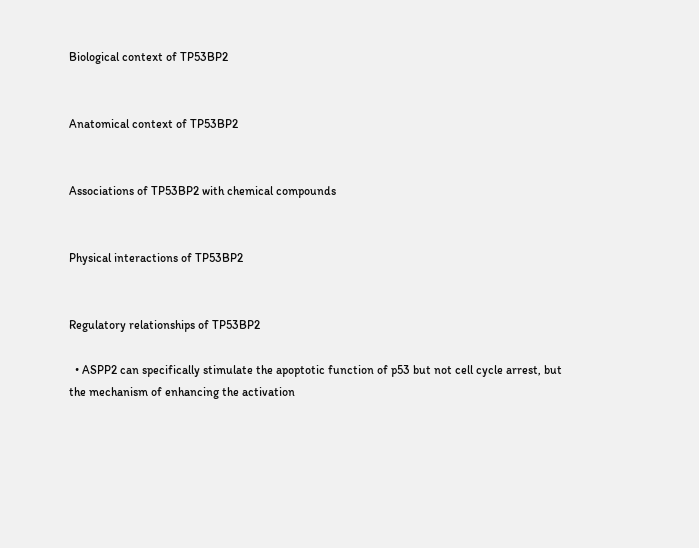Biological context of TP53BP2


Anatomical context of TP53BP2


Associations of TP53BP2 with chemical compounds


Physical interactions of TP53BP2


Regulatory relationships of TP53BP2

  • ASPP2 can specifically stimulate the apoptotic function of p53 but not cell cycle arrest, but the mechanism of enhancing the activation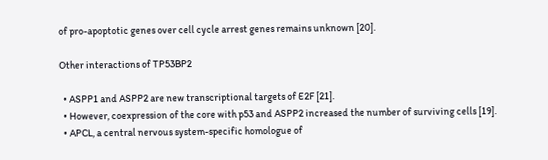of pro-apoptotic genes over cell cycle arrest genes remains unknown [20].

Other interactions of TP53BP2

  • ASPP1 and ASPP2 are new transcriptional targets of E2F [21].
  • However, coexpression of the core with p53 and ASPP2 increased the number of surviving cells [19].
  • APCL, a central nervous system-specific homologue of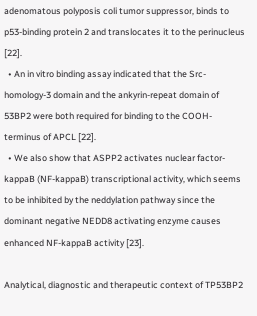adenomatous polyposis coli tumor suppressor, binds to p53-binding protein 2 and translocates it to the perinucleus [22].
  • An in vitro binding assay indicated that the Src-homology-3 domain and the ankyrin-repeat domain of 53BP2 were both required for binding to the COOH-terminus of APCL [22].
  • We also show that ASPP2 activates nuclear factor-kappaB (NF-kappaB) transcriptional activity, which seems to be inhibited by the neddylation pathway since the dominant negative NEDD8 activating enzyme causes enhanced NF-kappaB activity [23].

Analytical, diagnostic and therapeutic context of TP53BP2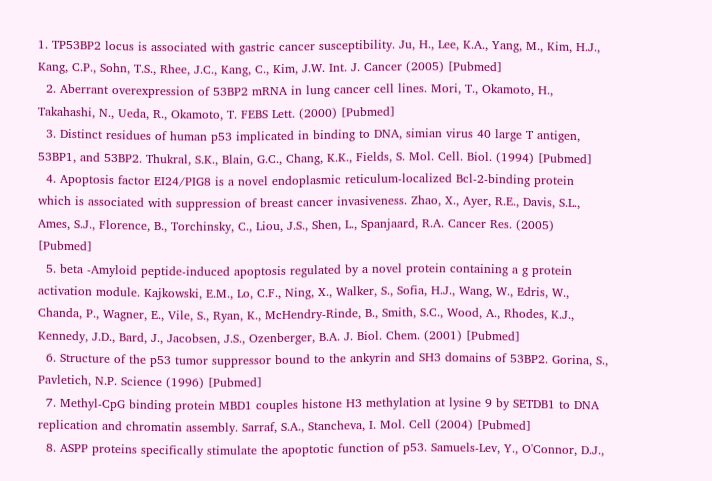1. TP53BP2 locus is associated with gastric cancer susceptibility. Ju, H., Lee, K.A., Yang, M., Kim, H.J., Kang, C.P., Sohn, T.S., Rhee, J.C., Kang, C., Kim, J.W. Int. J. Cancer (2005) [Pubmed]
  2. Aberrant overexpression of 53BP2 mRNA in lung cancer cell lines. Mori, T., Okamoto, H., Takahashi, N., Ueda, R., Okamoto, T. FEBS Lett. (2000) [Pubmed]
  3. Distinct residues of human p53 implicated in binding to DNA, simian virus 40 large T antigen, 53BP1, and 53BP2. Thukral, S.K., Blain, G.C., Chang, K.K., Fields, S. Mol. Cell. Biol. (1994) [Pubmed]
  4. Apoptosis factor EI24/PIG8 is a novel endoplasmic reticulum-localized Bcl-2-binding protein which is associated with suppression of breast cancer invasiveness. Zhao, X., Ayer, R.E., Davis, S.L., Ames, S.J., Florence, B., Torchinsky, C., Liou, J.S., Shen, L., Spanjaard, R.A. Cancer Res. (2005) [Pubmed]
  5. beta -Amyloid peptide-induced apoptosis regulated by a novel protein containing a g protein activation module. Kajkowski, E.M., Lo, C.F., Ning, X., Walker, S., Sofia, H.J., Wang, W., Edris, W., Chanda, P., Wagner, E., Vile, S., Ryan, K., McHendry-Rinde, B., Smith, S.C., Wood, A., Rhodes, K.J., Kennedy, J.D., Bard, J., Jacobsen, J.S., Ozenberger, B.A. J. Biol. Chem. (2001) [Pubmed]
  6. Structure of the p53 tumor suppressor bound to the ankyrin and SH3 domains of 53BP2. Gorina, S., Pavletich, N.P. Science (1996) [Pubmed]
  7. Methyl-CpG binding protein MBD1 couples histone H3 methylation at lysine 9 by SETDB1 to DNA replication and chromatin assembly. Sarraf, S.A., Stancheva, I. Mol. Cell (2004) [Pubmed]
  8. ASPP proteins specifically stimulate the apoptotic function of p53. Samuels-Lev, Y., O'Connor, D.J.,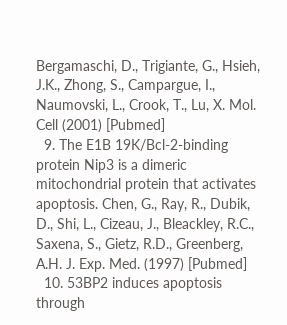Bergamaschi, D., Trigiante, G., Hsieh, J.K., Zhong, S., Campargue, I., Naumovski, L., Crook, T., Lu, X. Mol. Cell (2001) [Pubmed]
  9. The E1B 19K/Bcl-2-binding protein Nip3 is a dimeric mitochondrial protein that activates apoptosis. Chen, G., Ray, R., Dubik, D., Shi, L., Cizeau, J., Bleackley, R.C., Saxena, S., Gietz, R.D., Greenberg, A.H. J. Exp. Med. (1997) [Pubmed]
  10. 53BP2 induces apoptosis through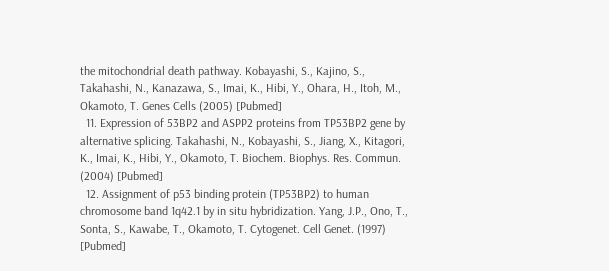the mitochondrial death pathway. Kobayashi, S., Kajino, S., Takahashi, N., Kanazawa, S., Imai, K., Hibi, Y., Ohara, H., Itoh, M., Okamoto, T. Genes Cells (2005) [Pubmed]
  11. Expression of 53BP2 and ASPP2 proteins from TP53BP2 gene by alternative splicing. Takahashi, N., Kobayashi, S., Jiang, X., Kitagori, K., Imai, K., Hibi, Y., Okamoto, T. Biochem. Biophys. Res. Commun. (2004) [Pubmed]
  12. Assignment of p53 binding protein (TP53BP2) to human chromosome band 1q42.1 by in situ hybridization. Yang, J.P., Ono, T., Sonta, S., Kawabe, T., Okamoto, T. Cytogenet. Cell Genet. (1997) [Pubmed]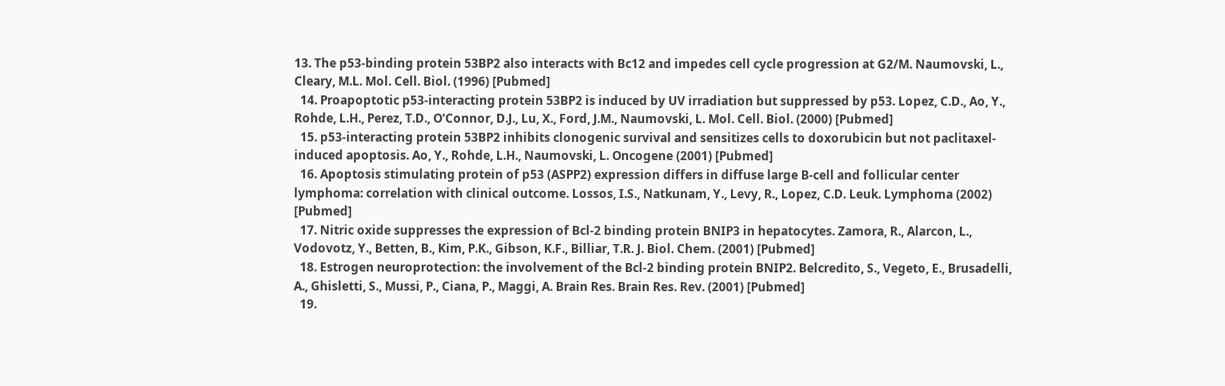13. The p53-binding protein 53BP2 also interacts with Bc12 and impedes cell cycle progression at G2/M. Naumovski, L., Cleary, M.L. Mol. Cell. Biol. (1996) [Pubmed]
  14. Proapoptotic p53-interacting protein 53BP2 is induced by UV irradiation but suppressed by p53. Lopez, C.D., Ao, Y., Rohde, L.H., Perez, T.D., O'Connor, D.J., Lu, X., Ford, J.M., Naumovski, L. Mol. Cell. Biol. (2000) [Pubmed]
  15. p53-interacting protein 53BP2 inhibits clonogenic survival and sensitizes cells to doxorubicin but not paclitaxel-induced apoptosis. Ao, Y., Rohde, L.H., Naumovski, L. Oncogene (2001) [Pubmed]
  16. Apoptosis stimulating protein of p53 (ASPP2) expression differs in diffuse large B-cell and follicular center lymphoma: correlation with clinical outcome. Lossos, I.S., Natkunam, Y., Levy, R., Lopez, C.D. Leuk. Lymphoma (2002) [Pubmed]
  17. Nitric oxide suppresses the expression of Bcl-2 binding protein BNIP3 in hepatocytes. Zamora, R., Alarcon, L., Vodovotz, Y., Betten, B., Kim, P.K., Gibson, K.F., Billiar, T.R. J. Biol. Chem. (2001) [Pubmed]
  18. Estrogen neuroprotection: the involvement of the Bcl-2 binding protein BNIP2. Belcredito, S., Vegeto, E., Brusadelli, A., Ghisletti, S., Mussi, P., Ciana, P., Maggi, A. Brain Res. Brain Res. Rev. (2001) [Pubmed]
  19.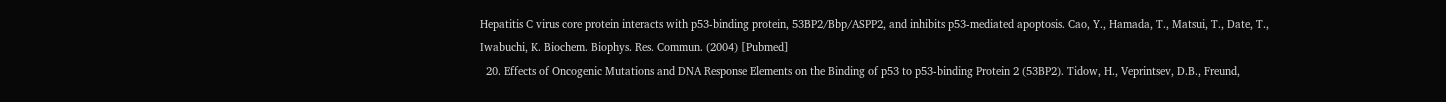Hepatitis C virus core protein interacts with p53-binding protein, 53BP2/Bbp/ASPP2, and inhibits p53-mediated apoptosis. Cao, Y., Hamada, T., Matsui, T., Date, T., Iwabuchi, K. Biochem. Biophys. Res. Commun. (2004) [Pubmed]
  20. Effects of Oncogenic Mutations and DNA Response Elements on the Binding of p53 to p53-binding Protein 2 (53BP2). Tidow, H., Veprintsev, D.B., Freund,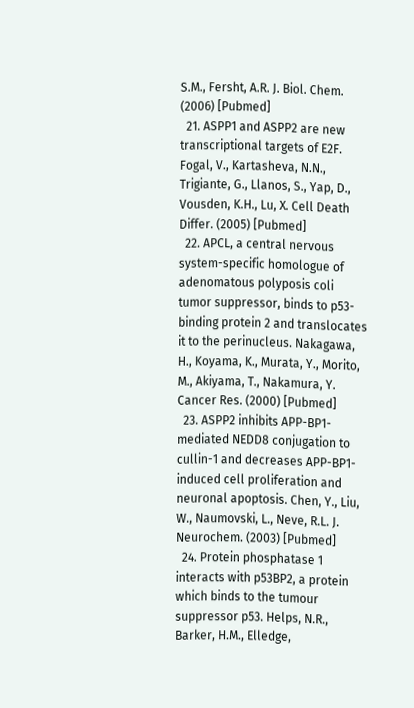S.M., Fersht, A.R. J. Biol. Chem. (2006) [Pubmed]
  21. ASPP1 and ASPP2 are new transcriptional targets of E2F. Fogal, V., Kartasheva, N.N., Trigiante, G., Llanos, S., Yap, D., Vousden, K.H., Lu, X. Cell Death Differ. (2005) [Pubmed]
  22. APCL, a central nervous system-specific homologue of adenomatous polyposis coli tumor suppressor, binds to p53-binding protein 2 and translocates it to the perinucleus. Nakagawa, H., Koyama, K., Murata, Y., Morito, M., Akiyama, T., Nakamura, Y. Cancer Res. (2000) [Pubmed]
  23. ASPP2 inhibits APP-BP1-mediated NEDD8 conjugation to cullin-1 and decreases APP-BP1-induced cell proliferation and neuronal apoptosis. Chen, Y., Liu, W., Naumovski, L., Neve, R.L. J. Neurochem. (2003) [Pubmed]
  24. Protein phosphatase 1 interacts with p53BP2, a protein which binds to the tumour suppressor p53. Helps, N.R., Barker, H.M., Elledge,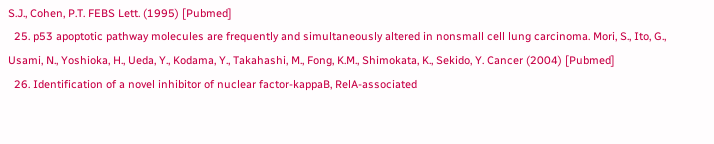S.J., Cohen, P.T. FEBS Lett. (1995) [Pubmed]
  25. p53 apoptotic pathway molecules are frequently and simultaneously altered in nonsmall cell lung carcinoma. Mori, S., Ito, G., Usami, N., Yoshioka, H., Ueda, Y., Kodama, Y., Takahashi, M., Fong, K.M., Shimokata, K., Sekido, Y. Cancer (2004) [Pubmed]
  26. Identification of a novel inhibitor of nuclear factor-kappaB, RelA-associated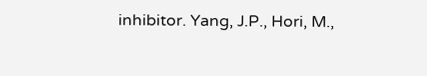inhibitor. Yang, J.P., Hori, M.,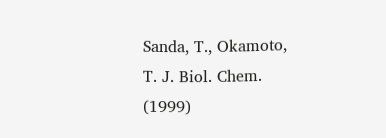Sanda, T., Okamoto, T. J. Biol. Chem. (1999)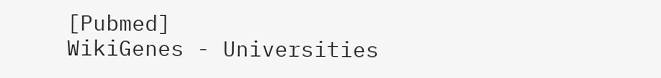[Pubmed]
WikiGenes - Universities